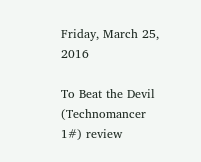Friday, March 25, 2016

To Beat the Devil (Technomancer 1#) review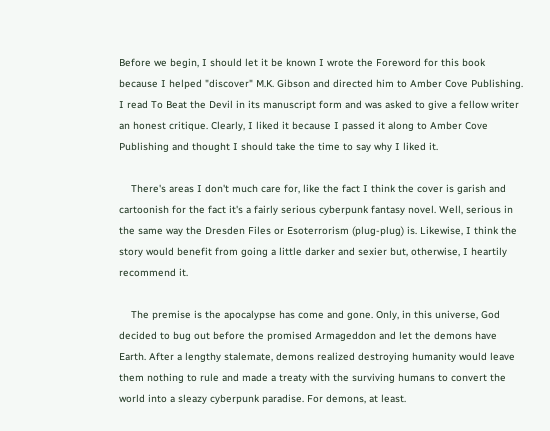Before we begin, I should let it be known I wrote the Foreword for this book because I helped "discover" M.K. Gibson and directed him to Amber Cove Publishing. I read To Beat the Devil in its manuscript form and was asked to give a fellow writer an honest critique. Clearly, I liked it because I passed it along to Amber Cove Publishing and thought I should take the time to say why I liked it.

    There's areas I don't much care for, like the fact I think the cover is garish and cartoonish for the fact it's a fairly serious cyberpunk fantasy novel. Well, serious in the same way the Dresden Files or Esoterrorism (plug-plug) is. Likewise, I think the story would benefit from going a little darker and sexier but, otherwise, I heartily recommend it.

    The premise is the apocalypse has come and gone. Only, in this universe, God decided to bug out before the promised Armageddon and let the demons have Earth. After a lengthy stalemate, demons realized destroying humanity would leave them nothing to rule and made a treaty with the surviving humans to convert the world into a sleazy cyberpunk paradise. For demons, at least.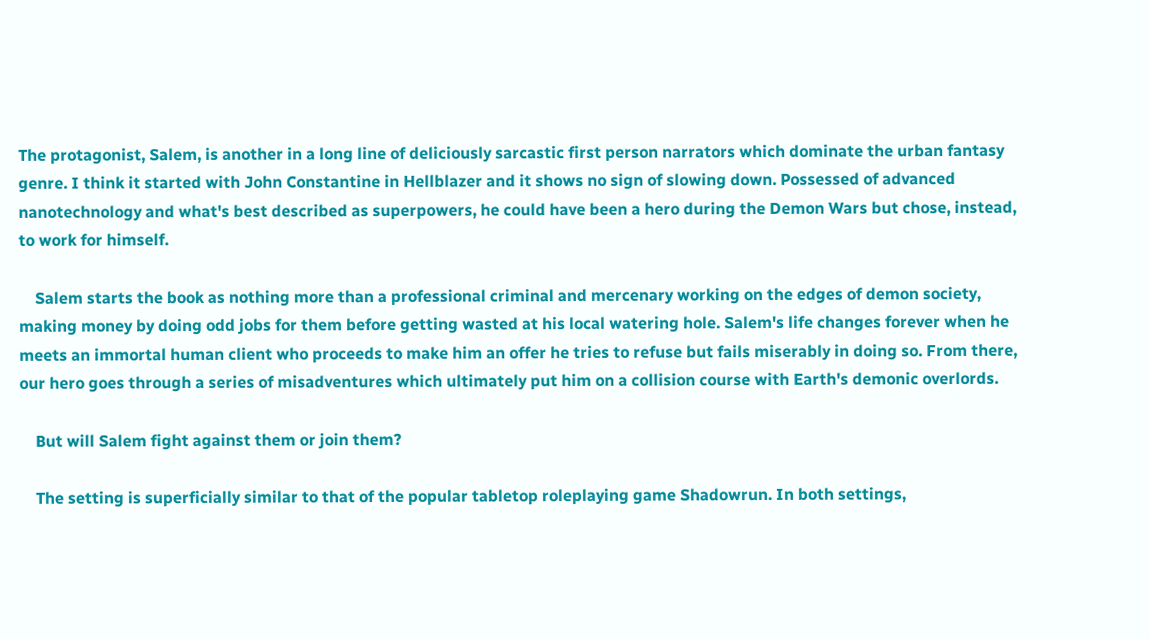The protagonist, Salem, is another in a long line of deliciously sarcastic first person narrators which dominate the urban fantasy genre. I think it started with John Constantine in Hellblazer and it shows no sign of slowing down. Possessed of advanced nanotechnology and what's best described as superpowers, he could have been a hero during the Demon Wars but chose, instead, to work for himself.

    Salem starts the book as nothing more than a professional criminal and mercenary working on the edges of demon society, making money by doing odd jobs for them before getting wasted at his local watering hole. Salem's life changes forever when he meets an immortal human client who proceeds to make him an offer he tries to refuse but fails miserably in doing so. From there, our hero goes through a series of misadventures which ultimately put him on a collision course with Earth's demonic overlords.

    But will Salem fight against them or join them?

    The setting is superficially similar to that of the popular tabletop roleplaying game Shadowrun. In both settings,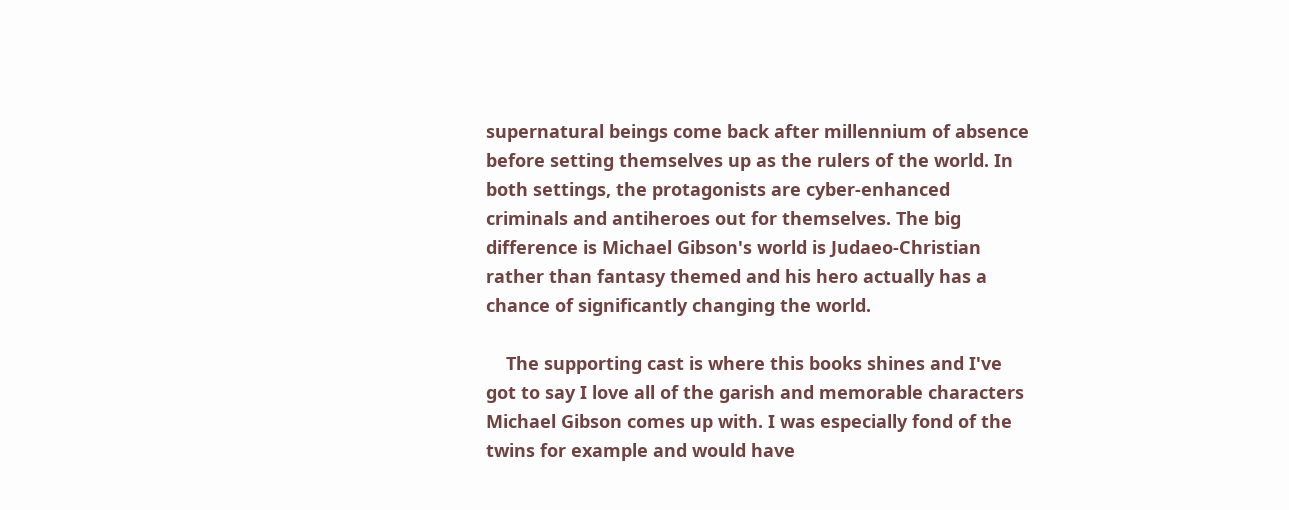supernatural beings come back after millennium of absence before setting themselves up as the rulers of the world. In both settings, the protagonists are cyber-enhanced criminals and antiheroes out for themselves. The big difference is Michael Gibson's world is Judaeo-Christian rather than fantasy themed and his hero actually has a chance of significantly changing the world.

    The supporting cast is where this books shines and I've got to say I love all of the garish and memorable characters Michael Gibson comes up with. I was especially fond of the twins for example and would have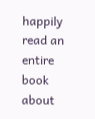happily read an entire book about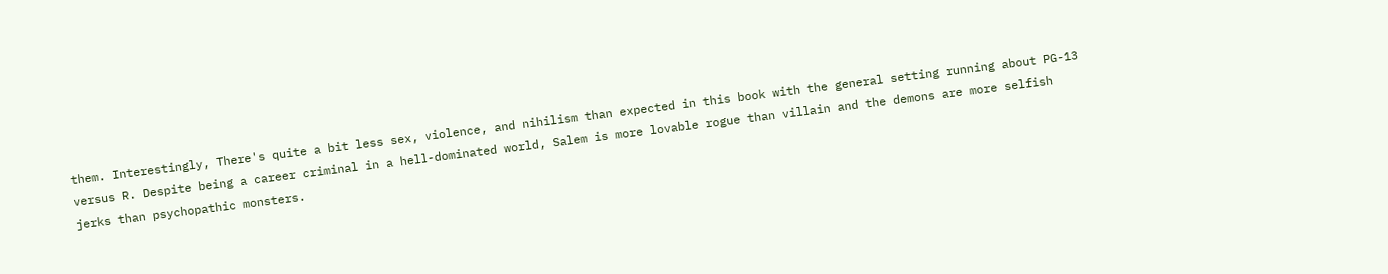them. Interestingly, There's quite a bit less sex, violence, and nihilism than expected in this book with the general setting running about PG-13 versus R. Despite being a career criminal in a hell-dominated world, Salem is more lovable rogue than villain and the demons are more selfish jerks than psychopathic monsters.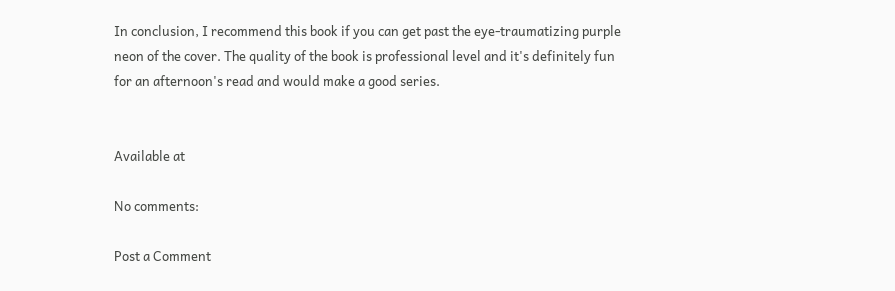In conclusion, I recommend this book if you can get past the eye-traumatizing purple neon of the cover. The quality of the book is professional level and it's definitely fun for an afternoon's read and would make a good series.


Available at

No comments:

Post a Comment